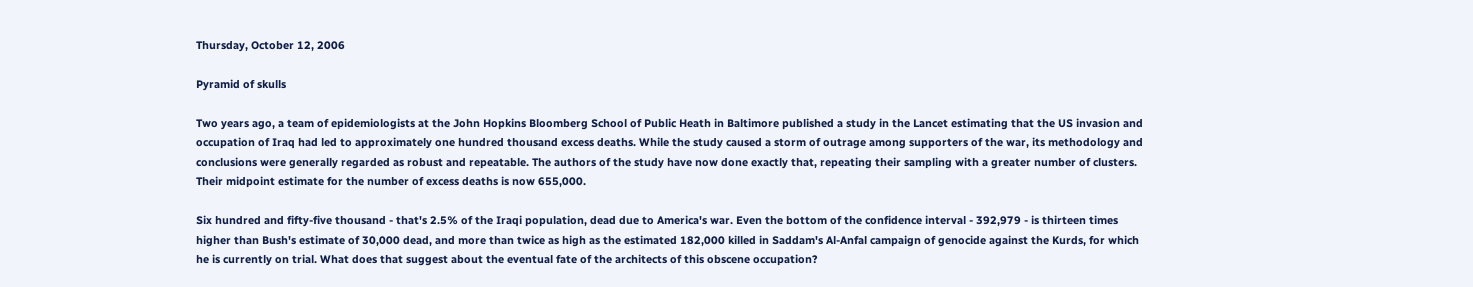Thursday, October 12, 2006

Pyramid of skulls

Two years ago, a team of epidemiologists at the John Hopkins Bloomberg School of Public Heath in Baltimore published a study in the Lancet estimating that the US invasion and occupation of Iraq had led to approximately one hundred thousand excess deaths. While the study caused a storm of outrage among supporters of the war, its methodology and conclusions were generally regarded as robust and repeatable. The authors of the study have now done exactly that, repeating their sampling with a greater number of clusters. Their midpoint estimate for the number of excess deaths is now 655,000.

Six hundred and fifty-five thousand - that's 2.5% of the Iraqi population, dead due to America's war. Even the bottom of the confidence interval - 392,979 - is thirteen times higher than Bush's estimate of 30,000 dead, and more than twice as high as the estimated 182,000 killed in Saddam's Al-Anfal campaign of genocide against the Kurds, for which he is currently on trial. What does that suggest about the eventual fate of the architects of this obscene occupation?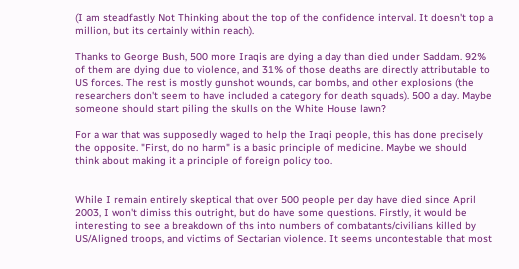(I am steadfastly Not Thinking about the top of the confidence interval. It doesn't top a million, but its certainly within reach).

Thanks to George Bush, 500 more Iraqis are dying a day than died under Saddam. 92% of them are dying due to violence, and 31% of those deaths are directly attributable to US forces. The rest is mostly gunshot wounds, car bombs, and other explosions (the researchers don't seem to have included a category for death squads). 500 a day. Maybe someone should start piling the skulls on the White House lawn?

For a war that was supposedly waged to help the Iraqi people, this has done precisely the opposite. "First, do no harm" is a basic principle of medicine. Maybe we should think about making it a principle of foreign policy too.


While I remain entirely skeptical that over 500 people per day have died since April 2003, I won't dimiss this outright, but do have some questions. Firstly, it would be interesting to see a breakdown of ths into numbers of combatants/civilians killed by US/Aligned troops, and victims of Sectarian violence. It seems uncontestable that most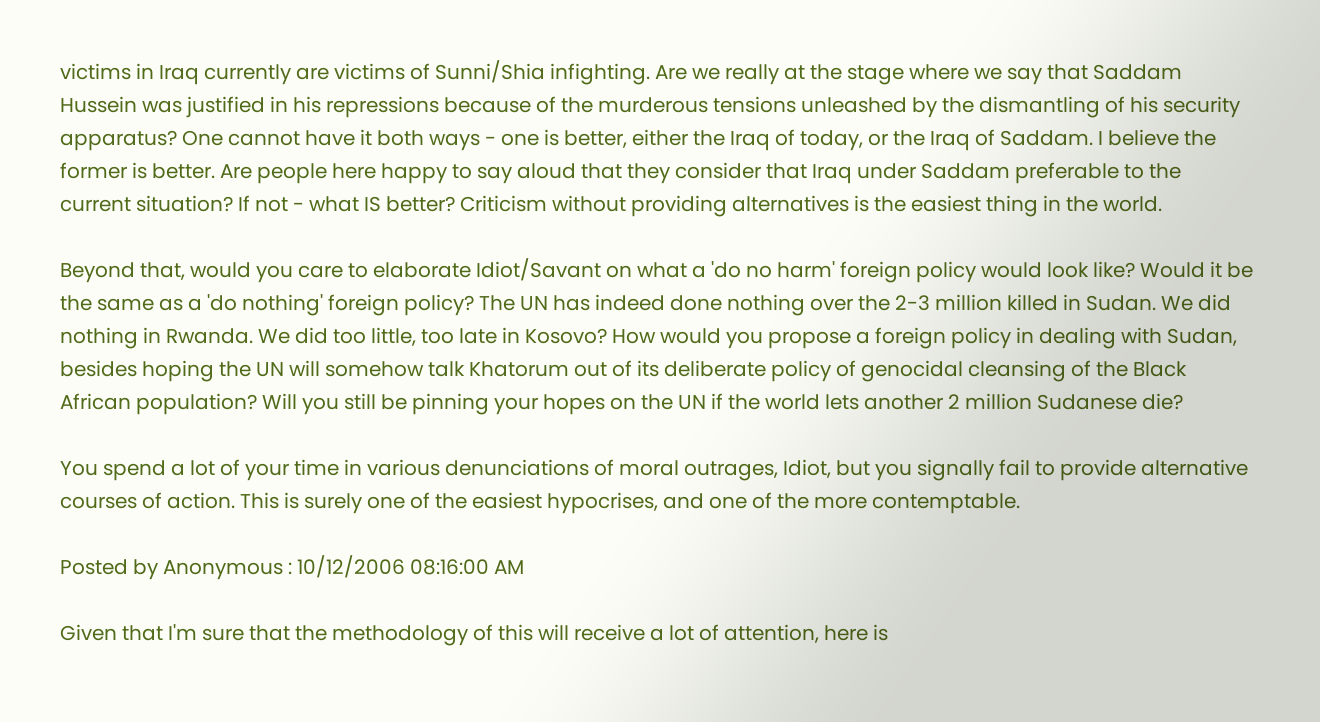victims in Iraq currently are victims of Sunni/Shia infighting. Are we really at the stage where we say that Saddam Hussein was justified in his repressions because of the murderous tensions unleashed by the dismantling of his security apparatus? One cannot have it both ways - one is better, either the Iraq of today, or the Iraq of Saddam. I believe the former is better. Are people here happy to say aloud that they consider that Iraq under Saddam preferable to the current situation? If not - what IS better? Criticism without providing alternatives is the easiest thing in the world.

Beyond that, would you care to elaborate Idiot/Savant on what a 'do no harm' foreign policy would look like? Would it be the same as a 'do nothing' foreign policy? The UN has indeed done nothing over the 2-3 million killed in Sudan. We did nothing in Rwanda. We did too little, too late in Kosovo? How would you propose a foreign policy in dealing with Sudan, besides hoping the UN will somehow talk Khatorum out of its deliberate policy of genocidal cleansing of the Black African population? Will you still be pinning your hopes on the UN if the world lets another 2 million Sudanese die?

You spend a lot of your time in various denunciations of moral outrages, Idiot, but you signally fail to provide alternative courses of action. This is surely one of the easiest hypocrises, and one of the more contemptable.

Posted by Anonymous : 10/12/2006 08:16:00 AM

Given that I'm sure that the methodology of this will receive a lot of attention, here is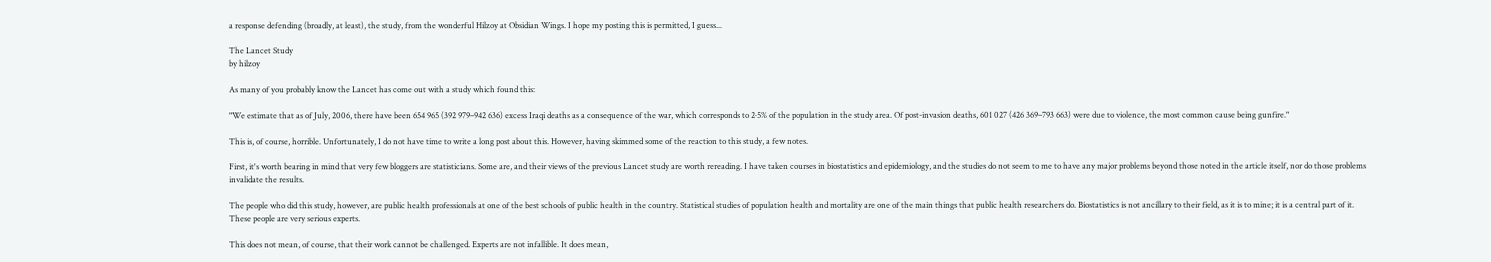a response defending (broadly, at least), the study, from the wonderful Hilzoy at Obsidian Wings. I hope my posting this is permitted, I guess...

The Lancet Study
by hilzoy

As many of you probably know the Lancet has come out with a study which found this:

"We estimate that as of July, 2006, there have been 654 965 (392 979–942 636) excess Iraqi deaths as a consequence of the war, which corresponds to 2·5% of the population in the study area. Of post-invasion deaths, 601 027 (426 369–793 663) were due to violence, the most common cause being gunfire."

This is, of course, horrible. Unfortunately, I do not have time to write a long post about this. However, having skimmed some of the reaction to this study, a few notes.

First, it's worth bearing in mind that very few bloggers are statisticians. Some are, and their views of the previous Lancet study are worth rereading. I have taken courses in biostatistics and epidemiology, and the studies do not seem to me to have any major problems beyond those noted in the article itself, nor do those problems invalidate the results.

The people who did this study, however, are public health professionals at one of the best schools of public health in the country. Statistical studies of population health and mortality are one of the main things that public health researchers do. Biostatistics is not ancillary to their field, as it is to mine; it is a central part of it. These people are very serious experts.

This does not mean, of course, that their work cannot be challenged. Experts are not infallible. It does mean,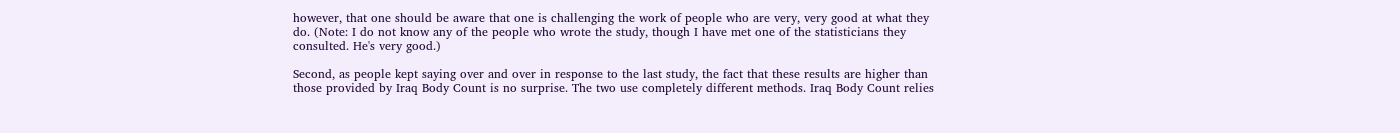however, that one should be aware that one is challenging the work of people who are very, very good at what they do. (Note: I do not know any of the people who wrote the study, though I have met one of the statisticians they consulted. He's very good.)

Second, as people kept saying over and over in response to the last study, the fact that these results are higher than those provided by Iraq Body Count is no surprise. The two use completely different methods. Iraq Body Count relies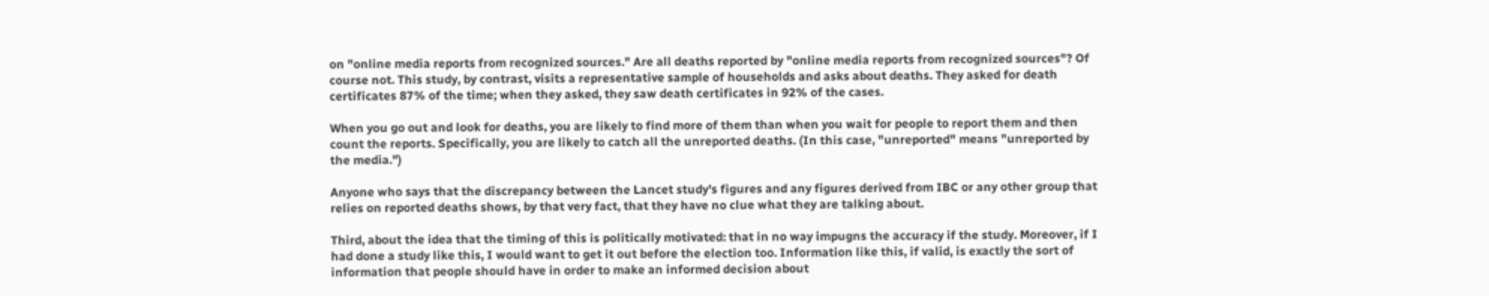on "online media reports from recognized sources." Are all deaths reported by "online media reports from recognized sources"? Of course not. This study, by contrast, visits a representative sample of households and asks about deaths. They asked for death certificates 87% of the time; when they asked, they saw death certificates in 92% of the cases.

When you go out and look for deaths, you are likely to find more of them than when you wait for people to report them and then count the reports. Specifically, you are likely to catch all the unreported deaths. (In this case, "unreported" means "unreported by the media.")

Anyone who says that the discrepancy between the Lancet study's figures and any figures derived from IBC or any other group that relies on reported deaths shows, by that very fact, that they have no clue what they are talking about.

Third, about the idea that the timing of this is politically motivated: that in no way impugns the accuracy if the study. Moreover, if I had done a study like this, I would want to get it out before the election too. Information like this, if valid, is exactly the sort of information that people should have in order to make an informed decision about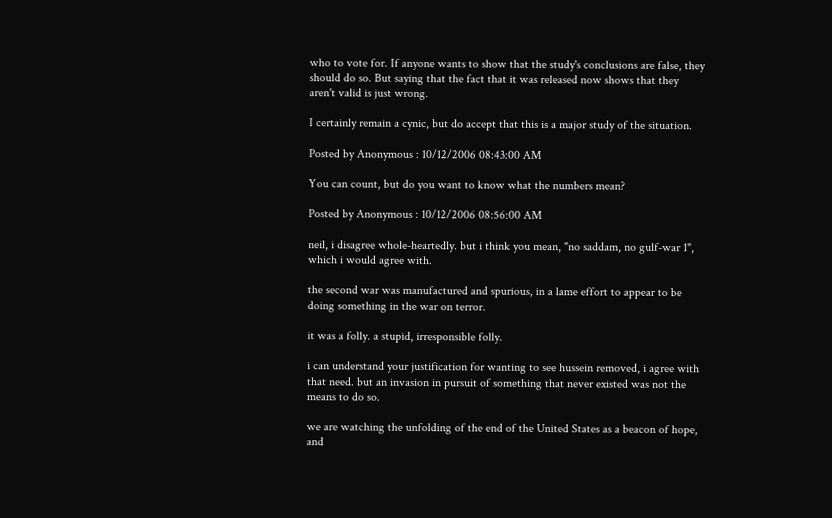who to vote for. If anyone wants to show that the study's conclusions are false, they should do so. But saying that the fact that it was released now shows that they aren't valid is just wrong.

I certainly remain a cynic, but do accept that this is a major study of the situation.

Posted by Anonymous : 10/12/2006 08:43:00 AM

You can count, but do you want to know what the numbers mean?

Posted by Anonymous : 10/12/2006 08:56:00 AM

neil, i disagree whole-heartedly. but i think you mean, "no saddam, no gulf-war 1", which i would agree with.

the second war was manufactured and spurious, in a lame effort to appear to be doing something in the war on terror.

it was a folly. a stupid, irresponsible folly.

i can understand your justification for wanting to see hussein removed, i agree with that need. but an invasion in pursuit of something that never existed was not the means to do so.

we are watching the unfolding of the end of the United States as a beacon of hope, and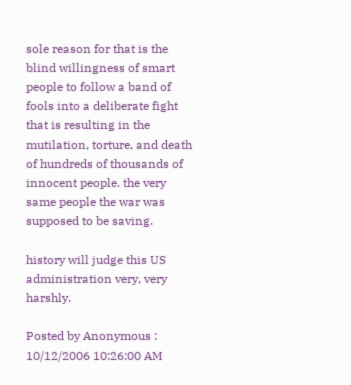sole reason for that is the blind willingness of smart people to follow a band of fools into a deliberate fight that is resulting in the mutilation, torture, and death of hundreds of thousands of innocent people. the very same people the war was supposed to be saving.

history will judge this US administration very, very harshly.

Posted by Anonymous : 10/12/2006 10:26:00 AM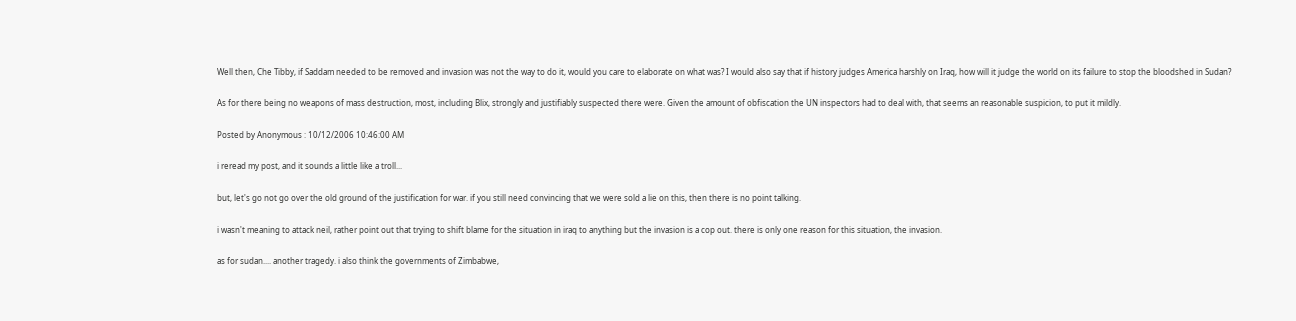Well then, Che Tibby, if Saddam needed to be removed and invasion was not the way to do it, would you care to elaborate on what was? I would also say that if history judges America harshly on Iraq, how will it judge the world on its failure to stop the bloodshed in Sudan?

As for there being no weapons of mass destruction, most, including Blix, strongly and justifiably suspected there were. Given the amount of obfiscation the UN inspectors had to deal with, that seems an reasonable suspicion, to put it mildly.

Posted by Anonymous : 10/12/2006 10:46:00 AM

i reread my post, and it sounds a little like a troll...

but, let's go not go over the old ground of the justification for war. if you still need convincing that we were sold a lie on this, then there is no point talking.

i wasn't meaning to attack neil, rather point out that trying to shift blame for the situation in iraq to anything but the invasion is a cop out. there is only one reason for this situation, the invasion.

as for sudan.... another tragedy. i also think the governments of Zimbabwe,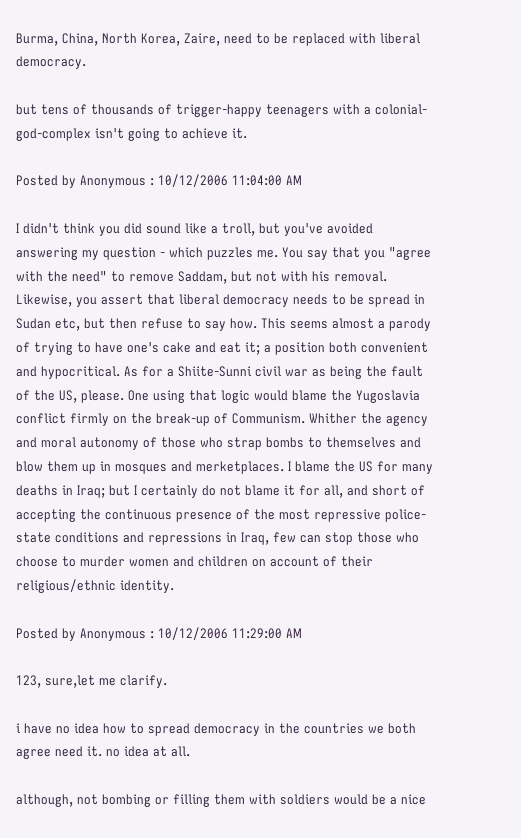Burma, China, North Korea, Zaire, need to be replaced with liberal democracy.

but tens of thousands of trigger-happy teenagers with a colonial-god-complex isn't going to achieve it.

Posted by Anonymous : 10/12/2006 11:04:00 AM

I didn't think you did sound like a troll, but you've avoided answering my question - which puzzles me. You say that you "agree with the need" to remove Saddam, but not with his removal. Likewise, you assert that liberal democracy needs to be spread in Sudan etc, but then refuse to say how. This seems almost a parody of trying to have one's cake and eat it; a position both convenient and hypocritical. As for a Shiite-Sunni civil war as being the fault of the US, please. One using that logic would blame the Yugoslavia conflict firmly on the break-up of Communism. Whither the agency and moral autonomy of those who strap bombs to themselves and blow them up in mosques and merketplaces. I blame the US for many deaths in Iraq; but I certainly do not blame it for all, and short of accepting the continuous presence of the most repressive police-state conditions and repressions in Iraq, few can stop those who choose to murder women and children on account of their religious/ethnic identity.

Posted by Anonymous : 10/12/2006 11:29:00 AM

123, sure,let me clarify.

i have no idea how to spread democracy in the countries we both agree need it. no idea at all.

although, not bombing or filling them with soldiers would be a nice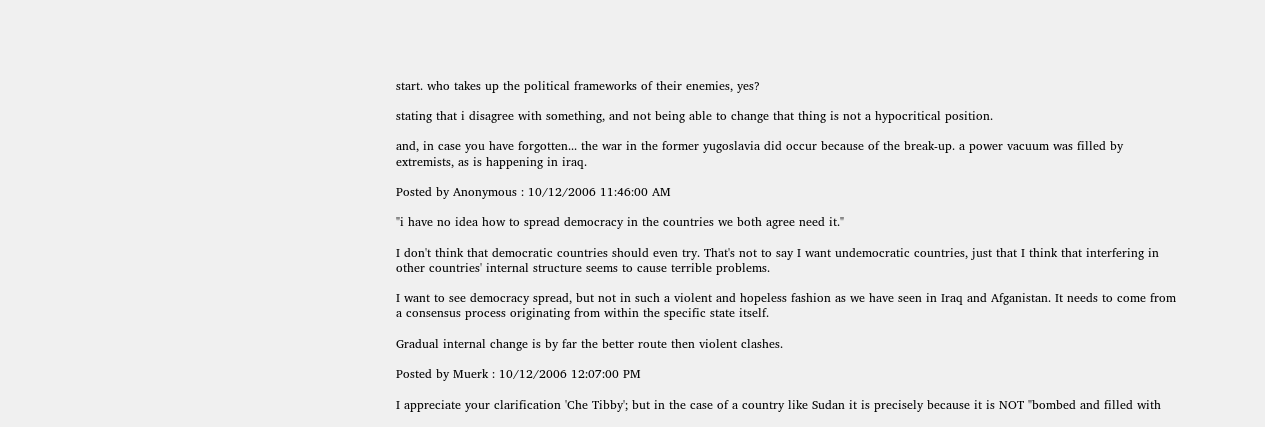start. who takes up the political frameworks of their enemies, yes?

stating that i disagree with something, and not being able to change that thing is not a hypocritical position.

and, in case you have forgotten... the war in the former yugoslavia did occur because of the break-up. a power vacuum was filled by extremists, as is happening in iraq.

Posted by Anonymous : 10/12/2006 11:46:00 AM

"i have no idea how to spread democracy in the countries we both agree need it."

I don't think that democratic countries should even try. That's not to say I want undemocratic countries, just that I think that interfering in other countries' internal structure seems to cause terrible problems.

I want to see democracy spread, but not in such a violent and hopeless fashion as we have seen in Iraq and Afganistan. It needs to come from a consensus process originating from within the specific state itself.

Gradual internal change is by far the better route then violent clashes.

Posted by Muerk : 10/12/2006 12:07:00 PM

I appreciate your clarification 'Che Tibby'; but in the case of a country like Sudan it is precisely because it is NOT "bombed and filled with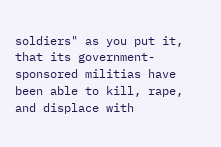soldiers" as you put it, that its government-sponsored militias have been able to kill, rape, and displace with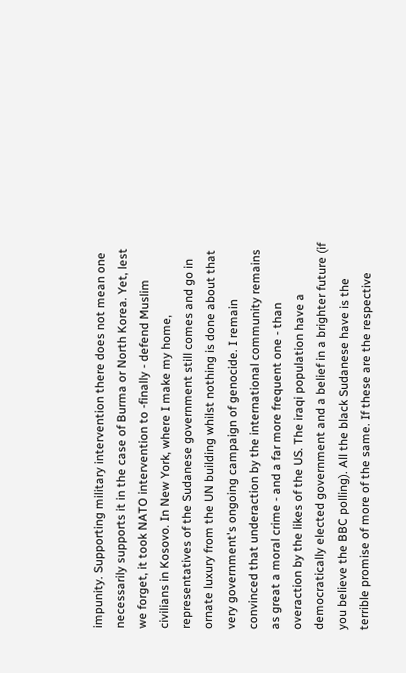impunity. Supporting military intervention there does not mean one necessarily supports it in the case of Burma or North Korea. Yet, lest we forget, it took NATO intervention to -finally - defend Muslim civilians in Kosovo. In New York, where I make my home, representatives of the Sudanese government still comes and go in ornate luxury from the UN building whilst nothing is done about that very government's ongoing campaign of genocide. I remain convinced that underaction by the international community remains as great a moral crime - and a far more frequent one - than overaction by the likes of the US. The iraqi population have a democratically elected government and a belief in a brighter future (if you believe the BBC polling). All the black Sudanese have is the terrible promise of more of the same. If these are the respective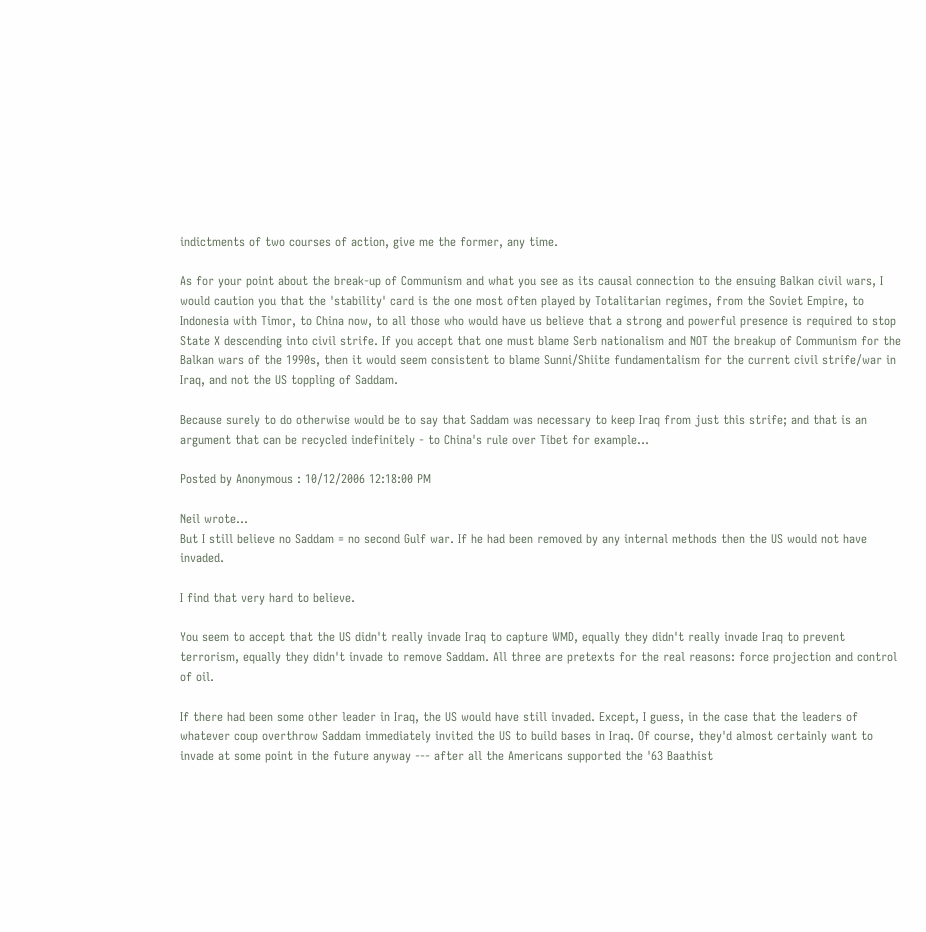indictments of two courses of action, give me the former, any time.

As for your point about the break-up of Communism and what you see as its causal connection to the ensuing Balkan civil wars, I would caution you that the 'stability' card is the one most often played by Totalitarian regimes, from the Soviet Empire, to Indonesia with Timor, to China now, to all those who would have us believe that a strong and powerful presence is required to stop State X descending into civil strife. If you accept that one must blame Serb nationalism and NOT the breakup of Communism for the Balkan wars of the 1990s, then it would seem consistent to blame Sunni/Shiite fundamentalism for the current civil strife/war in Iraq, and not the US toppling of Saddam.

Because surely to do otherwise would be to say that Saddam was necessary to keep Iraq from just this strife; and that is an argument that can be recycled indefinitely - to China's rule over Tibet for example...

Posted by Anonymous : 10/12/2006 12:18:00 PM

Neil wrote...
But I still believe no Saddam = no second Gulf war. If he had been removed by any internal methods then the US would not have invaded.

I find that very hard to believe.

You seem to accept that the US didn't really invade Iraq to capture WMD, equally they didn't really invade Iraq to prevent terrorism, equally they didn't invade to remove Saddam. All three are pretexts for the real reasons: force projection and control of oil.

If there had been some other leader in Iraq, the US would have still invaded. Except, I guess, in the case that the leaders of whatever coup overthrow Saddam immediately invited the US to build bases in Iraq. Of course, they'd almost certainly want to invade at some point in the future anyway --- after all the Americans supported the '63 Baathist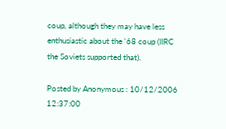coup, although they may have less enthusiastic about the '68 coup (IIRC the Soviets supported that).

Posted by Anonymous : 10/12/2006 12:37:00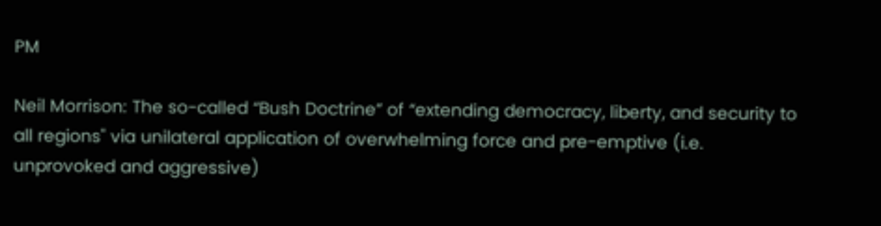PM

Neil Morrison: The so-called “Bush Doctrine” of “extending democracy, liberty, and security to all regions" via unilateral application of overwhelming force and pre-emptive (i.e. unprovoked and aggressive)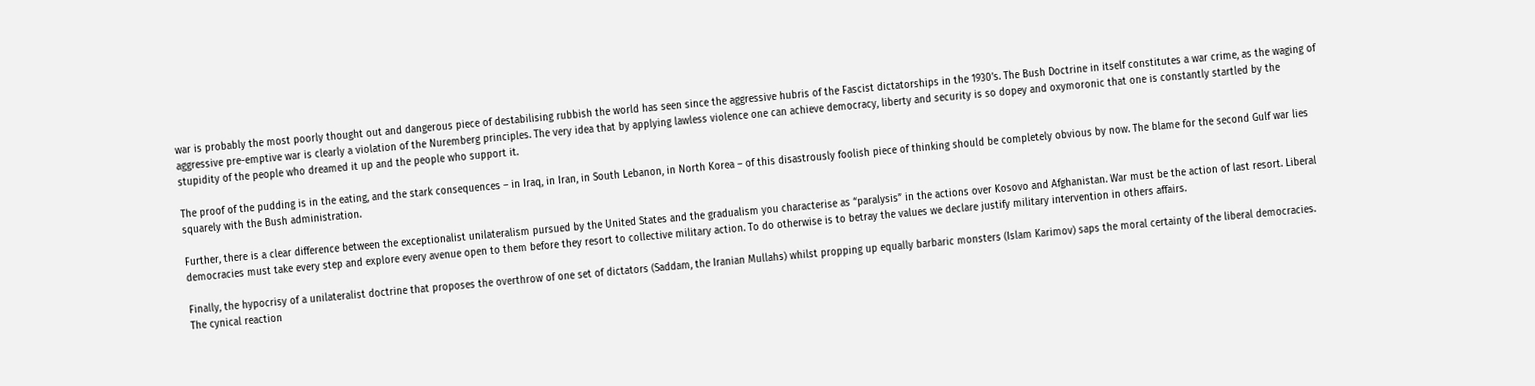war is probably the most poorly thought out and dangerous piece of destabilising rubbish the world has seen since the aggressive hubris of the Fascist dictatorships in the 1930’s. The Bush Doctrine in itself constitutes a war crime, as the waging of aggressive pre-emptive war is clearly a violation of the Nuremberg principles. The very idea that by applying lawless violence one can achieve democracy, liberty and security is so dopey and oxymoronic that one is constantly startled by the stupidity of the people who dreamed it up and the people who support it.

The proof of the pudding is in the eating, and the stark consequences – in Iraq, in Iran, in South Lebanon, in North Korea – of this disastrously foolish piece of thinking should be completely obvious by now. The blame for the second Gulf war lies squarely with the Bush administration.

Further, there is a clear difference between the exceptionalist unilateralism pursued by the United States and the gradualism you characterise as “paralysis” in the actions over Kosovo and Afghanistan. War must be the action of last resort. Liberal democracies must take every step and explore every avenue open to them before they resort to collective military action. To do otherwise is to betray the values we declare justify military intervention in others affairs.

Finally, the hypocrisy of a unilateralist doctrine that proposes the overthrow of one set of dictators (Saddam, the Iranian Mullahs) whilst propping up equally barbaric monsters (Islam Karimov) saps the moral certainty of the liberal democracies. The cynical reaction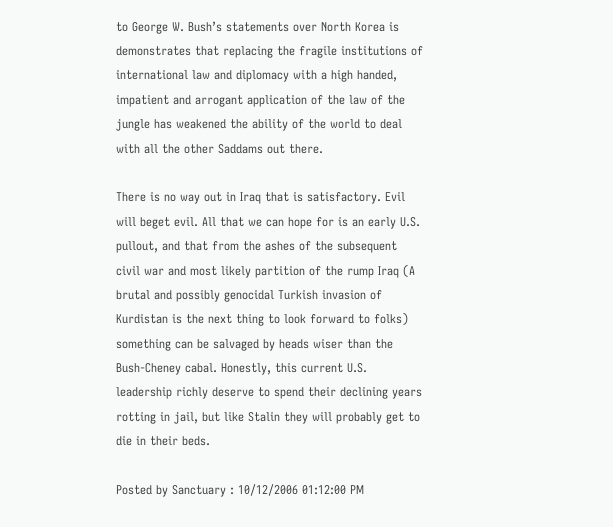to George W. Bush’s statements over North Korea is demonstrates that replacing the fragile institutions of international law and diplomacy with a high handed, impatient and arrogant application of the law of the jungle has weakened the ability of the world to deal with all the other Saddams out there.

There is no way out in Iraq that is satisfactory. Evil will beget evil. All that we can hope for is an early U.S. pullout, and that from the ashes of the subsequent civil war and most likely partition of the rump Iraq (A brutal and possibly genocidal Turkish invasion of Kurdistan is the next thing to look forward to folks) something can be salvaged by heads wiser than the Bush-Cheney cabal. Honestly, this current U.S. leadership richly deserve to spend their declining years rotting in jail, but like Stalin they will probably get to die in their beds.

Posted by Sanctuary : 10/12/2006 01:12:00 PM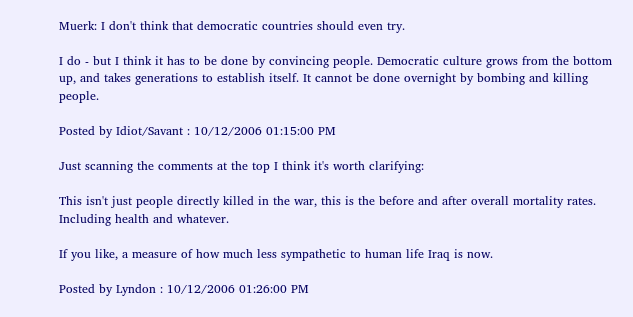Muerk: I don't think that democratic countries should even try.

I do - but I think it has to be done by convincing people. Democratic culture grows from the bottom up, and takes generations to establish itself. It cannot be done overnight by bombing and killing people.

Posted by Idiot/Savant : 10/12/2006 01:15:00 PM

Just scanning the comments at the top I think it's worth clarifying:

This isn't just people directly killed in the war, this is the before and after overall mortality rates. Including health and whatever.

If you like, a measure of how much less sympathetic to human life Iraq is now.

Posted by Lyndon : 10/12/2006 01:26:00 PM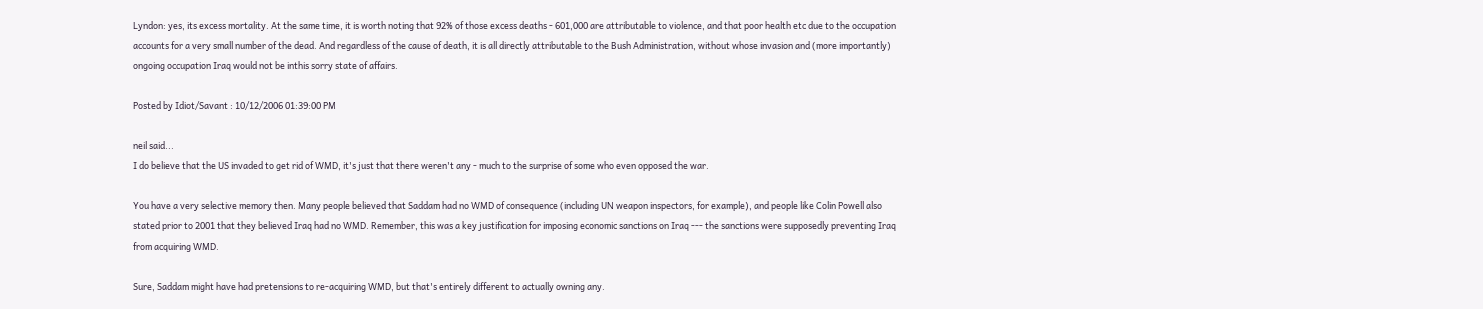Lyndon: yes, its excess mortality. At the same time, it is worth noting that 92% of those excess deaths - 601,000 are attributable to violence, and that poor health etc due to the occupation accounts for a very small number of the dead. And regardless of the cause of death, it is all directly attributable to the Bush Administration, without whose invasion and (more importantly) ongoing occupation Iraq would not be inthis sorry state of affairs.

Posted by Idiot/Savant : 10/12/2006 01:39:00 PM

neil said...
I do believe that the US invaded to get rid of WMD, it's just that there weren't any - much to the surprise of some who even opposed the war.

You have a very selective memory then. Many people believed that Saddam had no WMD of consequence (including UN weapon inspectors, for example), and people like Colin Powell also stated prior to 2001 that they believed Iraq had no WMD. Remember, this was a key justification for imposing economic sanctions on Iraq --- the sanctions were supposedly preventing Iraq from acquiring WMD.

Sure, Saddam might have had pretensions to re-acquiring WMD, but that's entirely different to actually owning any.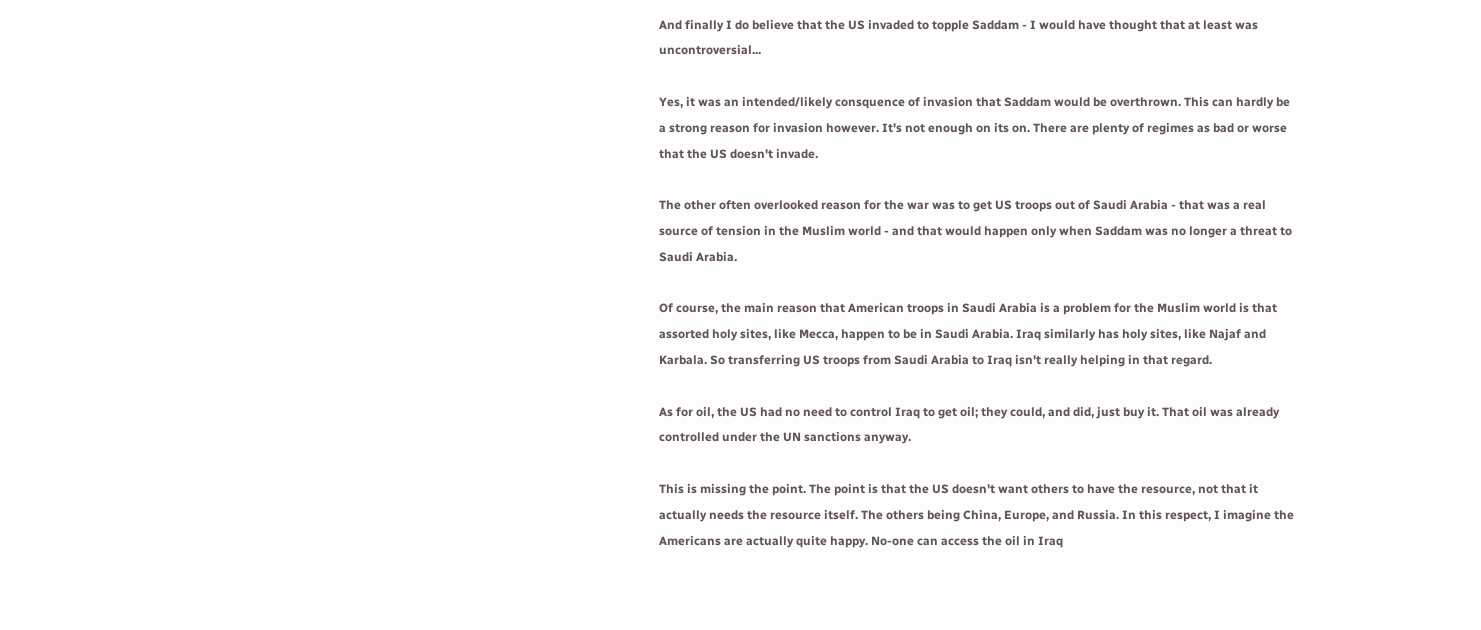And finally I do believe that the US invaded to topple Saddam - I would have thought that at least was uncontroversial...

Yes, it was an intended/likely consquence of invasion that Saddam would be overthrown. This can hardly be a strong reason for invasion however. It's not enough on its on. There are plenty of regimes as bad or worse that the US doesn't invade.

The other often overlooked reason for the war was to get US troops out of Saudi Arabia - that was a real source of tension in the Muslim world - and that would happen only when Saddam was no longer a threat to Saudi Arabia.

Of course, the main reason that American troops in Saudi Arabia is a problem for the Muslim world is that assorted holy sites, like Mecca, happen to be in Saudi Arabia. Iraq similarly has holy sites, like Najaf and Karbala. So transferring US troops from Saudi Arabia to Iraq isn't really helping in that regard.

As for oil, the US had no need to control Iraq to get oil; they could, and did, just buy it. That oil was already controlled under the UN sanctions anyway.

This is missing the point. The point is that the US doesn't want others to have the resource, not that it actually needs the resource itself. The others being China, Europe, and Russia. In this respect, I imagine the Americans are actually quite happy. No-one can access the oil in Iraq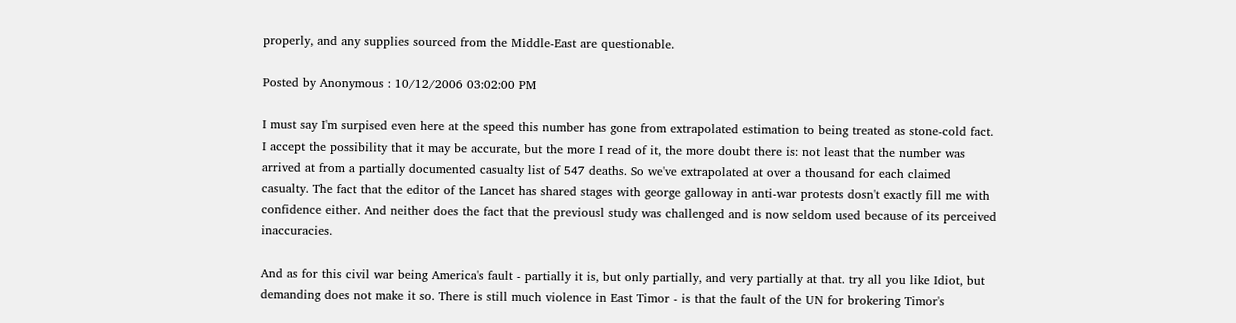properly, and any supplies sourced from the Middle-East are questionable.

Posted by Anonymous : 10/12/2006 03:02:00 PM

I must say I'm surpised even here at the speed this number has gone from extrapolated estimation to being treated as stone-cold fact. I accept the possibility that it may be accurate, but the more I read of it, the more doubt there is: not least that the number was arrived at from a partially documented casualty list of 547 deaths. So we've extrapolated at over a thousand for each claimed casualty. The fact that the editor of the Lancet has shared stages with george galloway in anti-war protests dosn't exactly fill me with confidence either. And neither does the fact that the previousl study was challenged and is now seldom used because of its perceived inaccuracies.

And as for this civil war being America's fault - partially it is, but only partially, and very partially at that. try all you like Idiot, but demanding does not make it so. There is still much violence in East Timor - is that the fault of the UN for brokering Timor's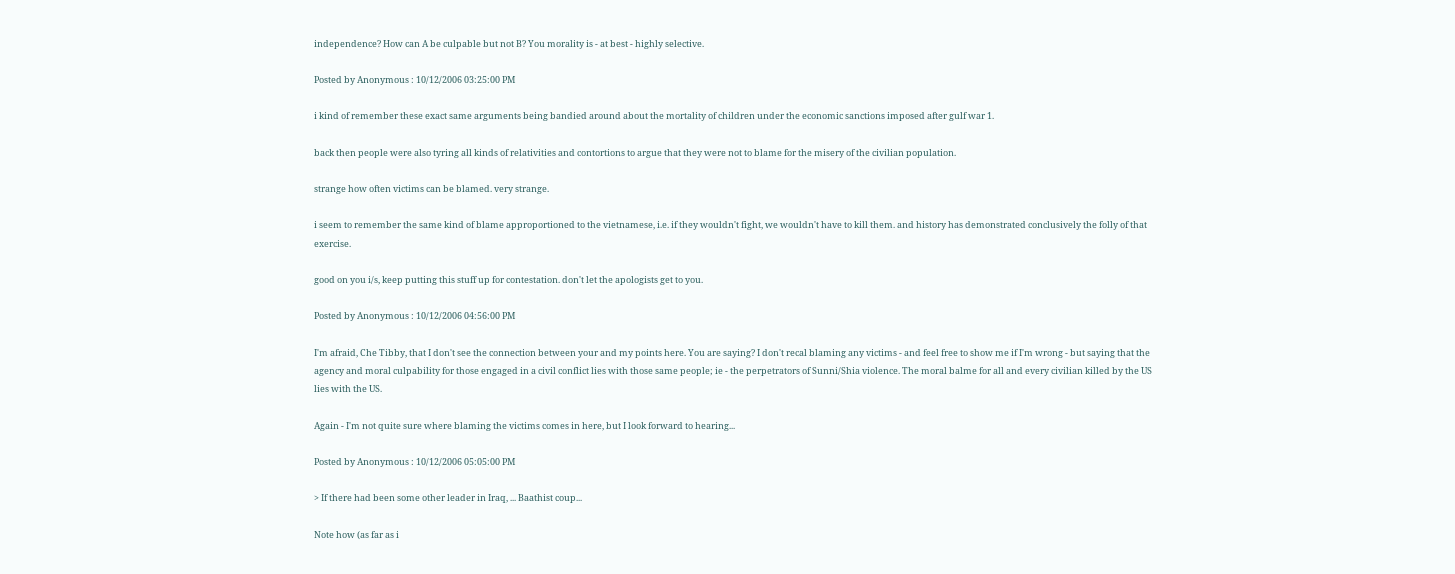independence? How can A be culpable but not B? You morality is - at best - highly selective.

Posted by Anonymous : 10/12/2006 03:25:00 PM

i kind of remember these exact same arguments being bandied around about the mortality of children under the economic sanctions imposed after gulf war 1.

back then people were also tyring all kinds of relativities and contortions to argue that they were not to blame for the misery of the civilian population.

strange how often victims can be blamed. very strange.

i seem to remember the same kind of blame approportioned to the vietnamese, i.e. if they wouldn't fight, we wouldn't have to kill them. and history has demonstrated conclusively the folly of that exercise.

good on you i/s, keep putting this stuff up for contestation. don't let the apologists get to you.

Posted by Anonymous : 10/12/2006 04:56:00 PM

I'm afraid, Che Tibby, that I don't see the connection between your and my points here. You are saying? I don't recal blaming any victims - and feel free to show me if I'm wrong - but saying that the agency and moral culpability for those engaged in a civil conflict lies with those same people; ie - the perpetrators of Sunni/Shia violence. The moral balme for all and every civilian killed by the US lies with the US.

Again - I'm not quite sure where blaming the victims comes in here, but I look forward to hearing...

Posted by Anonymous : 10/12/2006 05:05:00 PM

> If there had been some other leader in Iraq, ... Baathist coup...

Note how (as far as i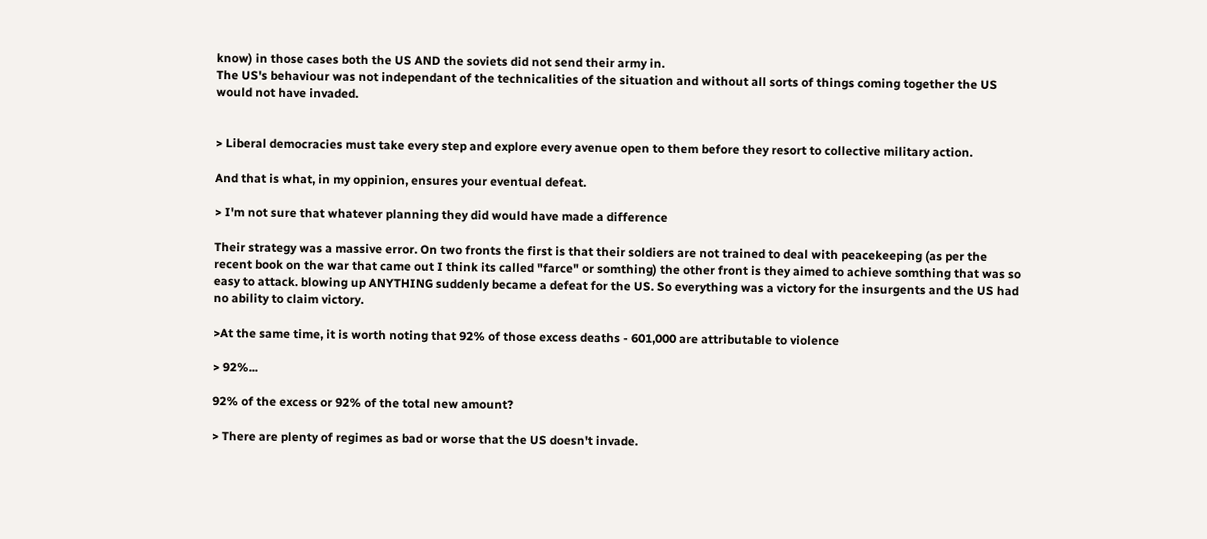know) in those cases both the US AND the soviets did not send their army in.
The US's behaviour was not independant of the technicalities of the situation and without all sorts of things coming together the US would not have invaded.


> Liberal democracies must take every step and explore every avenue open to them before they resort to collective military action.

And that is what, in my oppinion, ensures your eventual defeat.

> I'm not sure that whatever planning they did would have made a difference

Their strategy was a massive error. On two fronts the first is that their soldiers are not trained to deal with peacekeeping (as per the recent book on the war that came out I think its called "farce" or somthing) the other front is they aimed to achieve somthing that was so easy to attack. blowing up ANYTHING suddenly became a defeat for the US. So everything was a victory for the insurgents and the US had no ability to claim victory.

>At the same time, it is worth noting that 92% of those excess deaths - 601,000 are attributable to violence

> 92%...

92% of the excess or 92% of the total new amount?

> There are plenty of regimes as bad or worse that the US doesn't invade.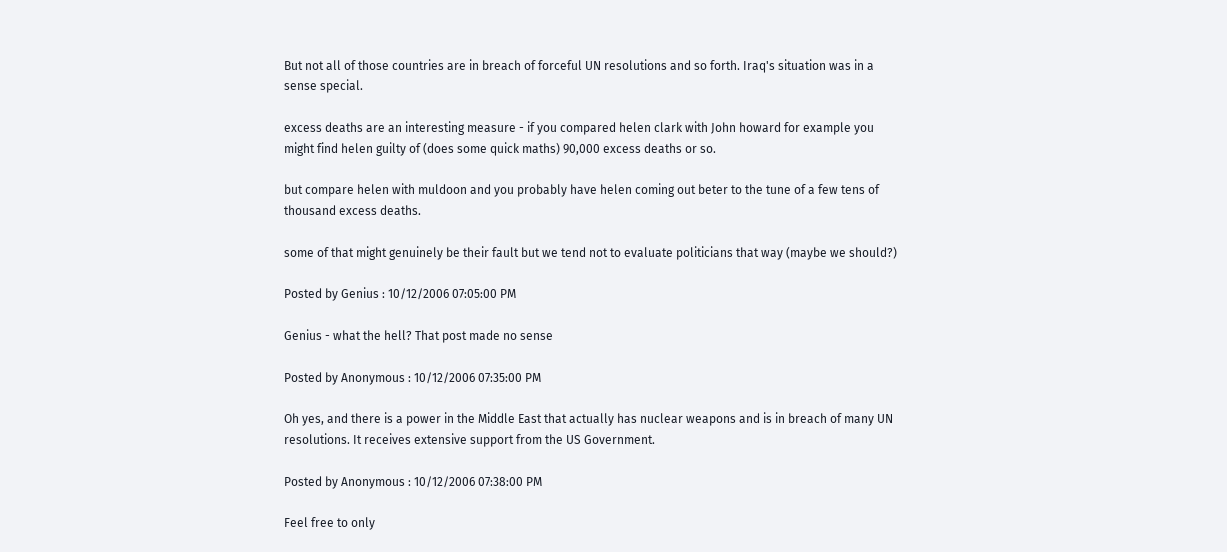But not all of those countries are in breach of forceful UN resolutions and so forth. Iraq's situation was in a sense special.

excess deaths are an interesting measure - if you compared helen clark with John howard for example you might find helen guilty of (does some quick maths) 90,000 excess deaths or so.

but compare helen with muldoon and you probably have helen coming out beter to the tune of a few tens of thousand excess deaths.

some of that might genuinely be their fault but we tend not to evaluate politicians that way (maybe we should?)

Posted by Genius : 10/12/2006 07:05:00 PM

Genius - what the hell? That post made no sense

Posted by Anonymous : 10/12/2006 07:35:00 PM

Oh yes, and there is a power in the Middle East that actually has nuclear weapons and is in breach of many UN resolutions. It receives extensive support from the US Government.

Posted by Anonymous : 10/12/2006 07:38:00 PM

Feel free to only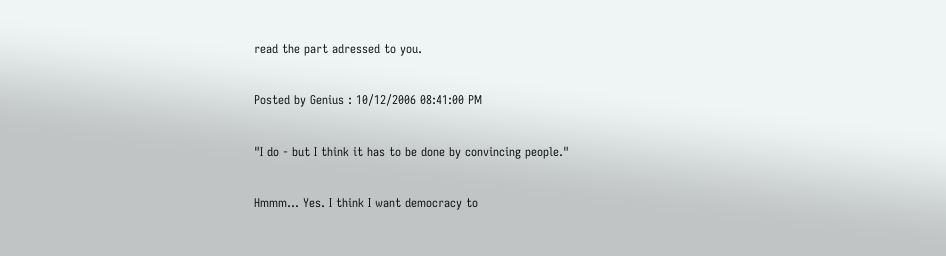read the part adressed to you.

Posted by Genius : 10/12/2006 08:41:00 PM

"I do - but I think it has to be done by convincing people."

Hmmm... Yes. I think I want democracy to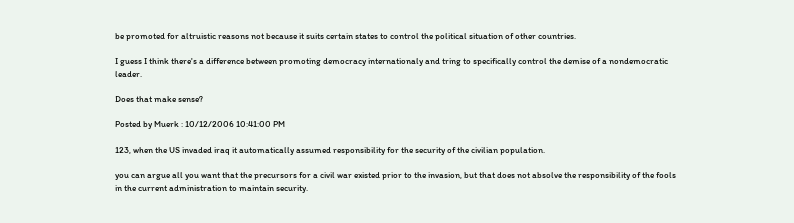be promoted for altruistic reasons not because it suits certain states to control the political situation of other countries.

I guess I think there's a difference between promoting democracy internationaly and tring to specifically control the demise of a nondemocratic leader.

Does that make sense?

Posted by Muerk : 10/12/2006 10:41:00 PM

123, when the US invaded iraq it automatically assumed responsibility for the security of the civilian population.

you can argue all you want that the precursors for a civil war existed prior to the invasion, but that does not absolve the responsibility of the fools in the current administration to maintain security.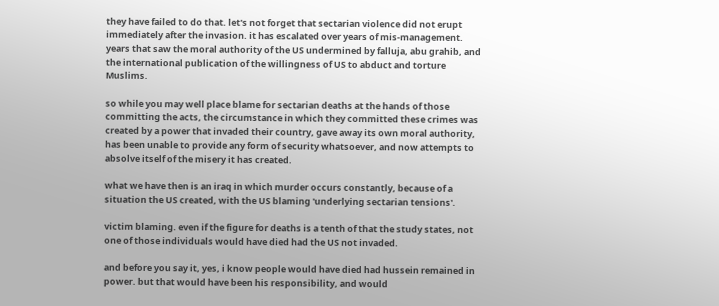they have failed to do that. let's not forget that sectarian violence did not erupt immediately after the invasion. it has escalated over years of mis-management. years that saw the moral authority of the US undermined by falluja, abu grahib, and the international publication of the willingness of US to abduct and torture Muslims.

so while you may well place blame for sectarian deaths at the hands of those committing the acts, the circumstance in which they committed these crimes was created by a power that invaded their country, gave away its own moral authority, has been unable to provide any form of security whatsoever, and now attempts to absolve itself of the misery it has created.

what we have then is an iraq in which murder occurs constantly, because of a situation the US created, with the US blaming 'underlying sectarian tensions'.

victim blaming. even if the figure for deaths is a tenth of that the study states, not one of those individuals would have died had the US not invaded.

and before you say it, yes, i know people would have died had hussein remained in power. but that would have been his responsibility, and would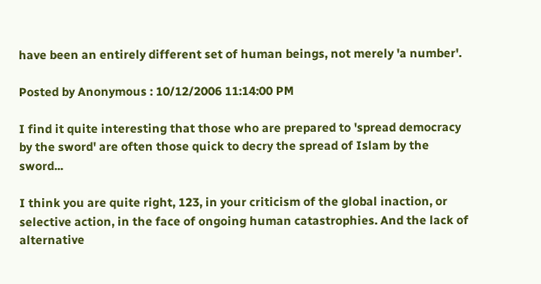have been an entirely different set of human beings, not merely 'a number'.

Posted by Anonymous : 10/12/2006 11:14:00 PM

I find it quite interesting that those who are prepared to 'spread democracy by the sword' are often those quick to decry the spread of Islam by the sword...

I think you are quite right, 123, in your criticism of the global inaction, or selective action, in the face of ongoing human catastrophies. And the lack of alternative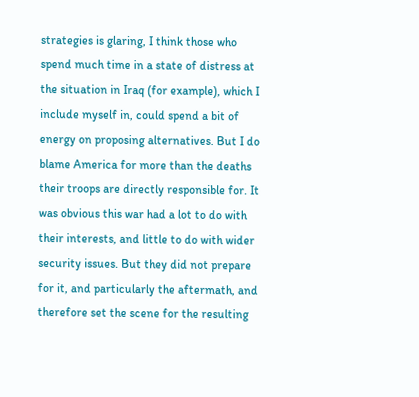strategies is glaring, I think those who spend much time in a state of distress at the situation in Iraq (for example), which I include myself in, could spend a bit of energy on proposing alternatives. But I do blame America for more than the deaths their troops are directly responsible for. It was obvious this war had a lot to do with their interests, and little to do with wider security issues. But they did not prepare for it, and particularly the aftermath, and therefore set the scene for the resulting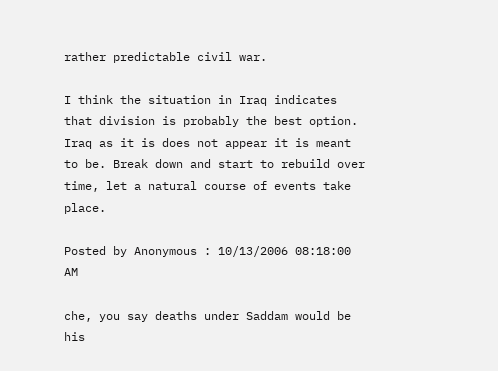rather predictable civil war.

I think the situation in Iraq indicates that division is probably the best option. Iraq as it is does not appear it is meant to be. Break down and start to rebuild over time, let a natural course of events take place.

Posted by Anonymous : 10/13/2006 08:18:00 AM

che, you say deaths under Saddam would be his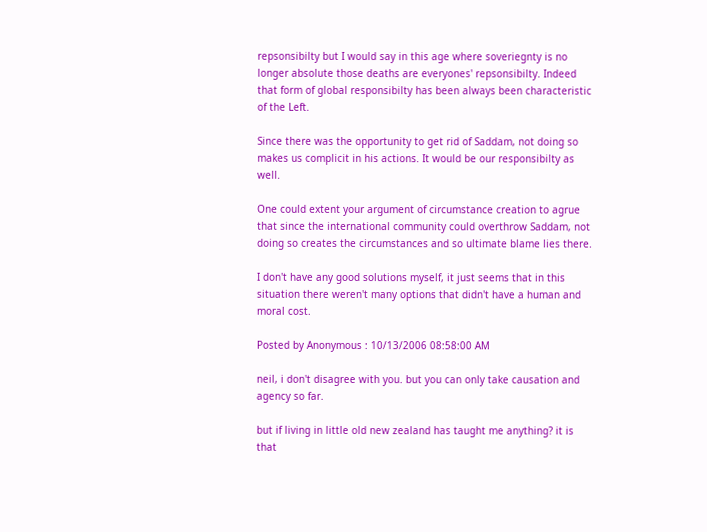repsonsibilty but I would say in this age where soveriegnty is no longer absolute those deaths are everyones' repsonsibilty. Indeed that form of global responsibilty has been always been characteristic of the Left.

Since there was the opportunity to get rid of Saddam, not doing so makes us complicit in his actions. It would be our responsibilty as well.

One could extent your argument of circumstance creation to agrue that since the international community could overthrow Saddam, not doing so creates the circumstances and so ultimate blame lies there.

I don't have any good solutions myself, it just seems that in this situation there weren't many options that didn't have a human and moral cost.

Posted by Anonymous : 10/13/2006 08:58:00 AM

neil, i don't disagree with you. but you can only take causation and agency so far.

but if living in little old new zealand has taught me anything? it is that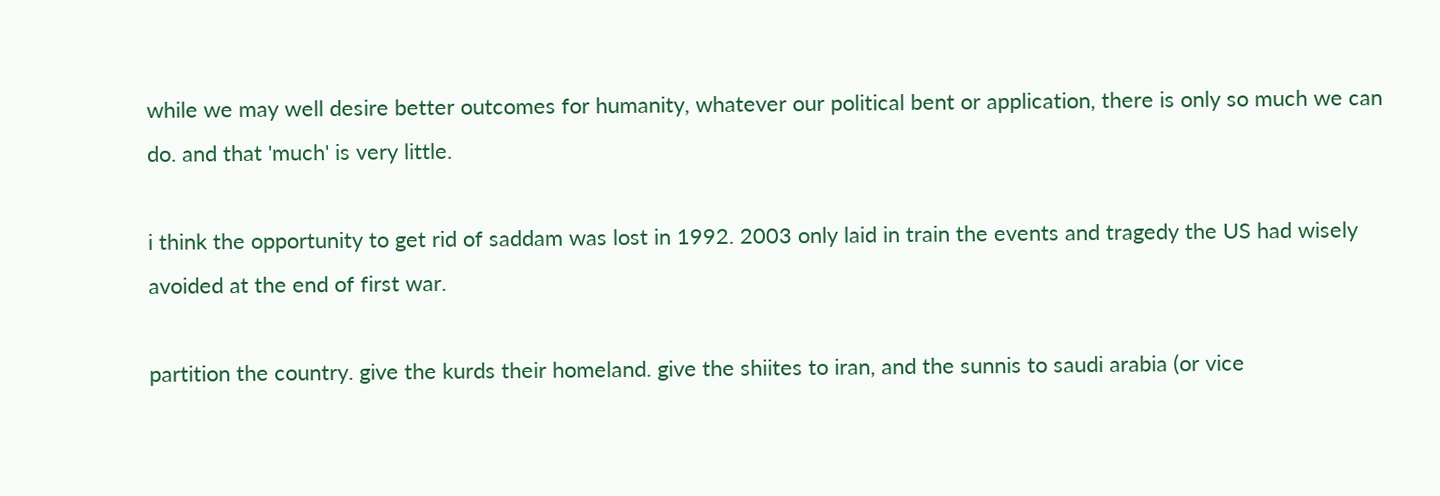while we may well desire better outcomes for humanity, whatever our political bent or application, there is only so much we can do. and that 'much' is very little.

i think the opportunity to get rid of saddam was lost in 1992. 2003 only laid in train the events and tragedy the US had wisely avoided at the end of first war.

partition the country. give the kurds their homeland. give the shiites to iran, and the sunnis to saudi arabia (or vice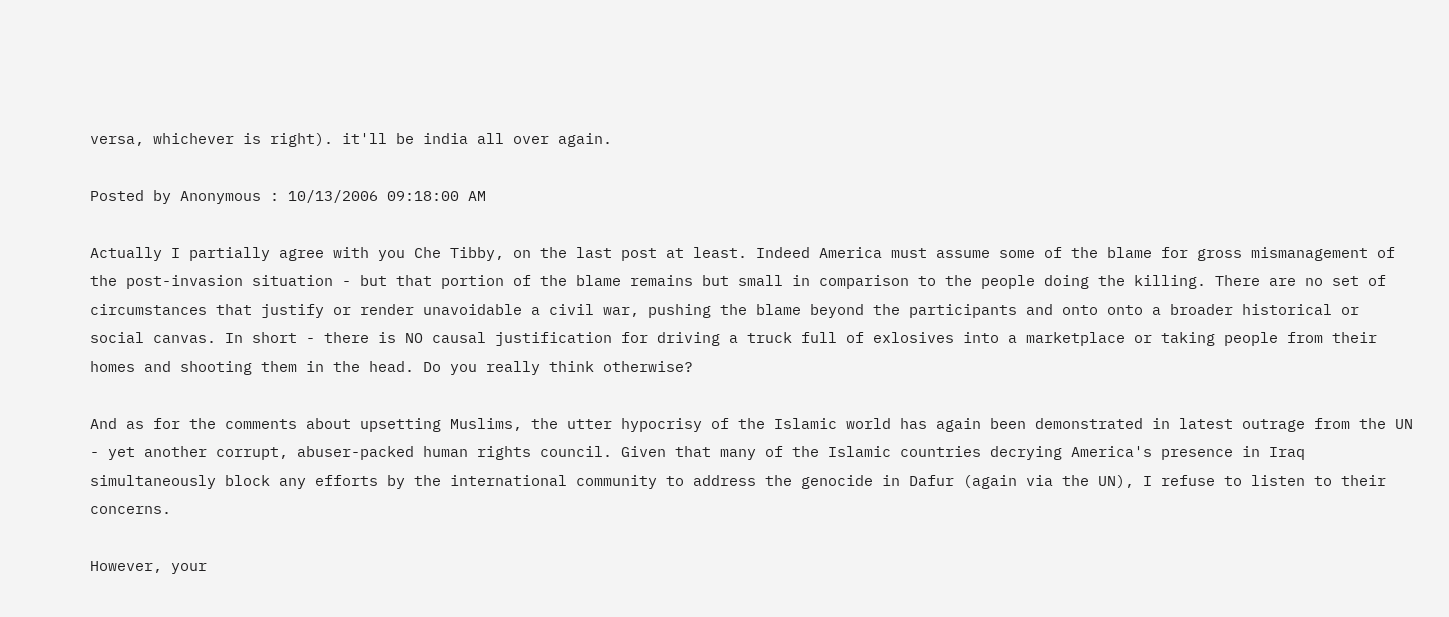versa, whichever is right). it'll be india all over again.

Posted by Anonymous : 10/13/2006 09:18:00 AM

Actually I partially agree with you Che Tibby, on the last post at least. Indeed America must assume some of the blame for gross mismanagement of the post-invasion situation - but that portion of the blame remains but small in comparison to the people doing the killing. There are no set of circumstances that justify or render unavoidable a civil war, pushing the blame beyond the participants and onto onto a broader historical or social canvas. In short - there is NO causal justification for driving a truck full of exlosives into a marketplace or taking people from their homes and shooting them in the head. Do you really think otherwise?

And as for the comments about upsetting Muslims, the utter hypocrisy of the Islamic world has again been demonstrated in latest outrage from the UN - yet another corrupt, abuser-packed human rights council. Given that many of the Islamic countries decrying America's presence in Iraq simultaneously block any efforts by the international community to address the genocide in Dafur (again via the UN), I refuse to listen to their concerns.

However, your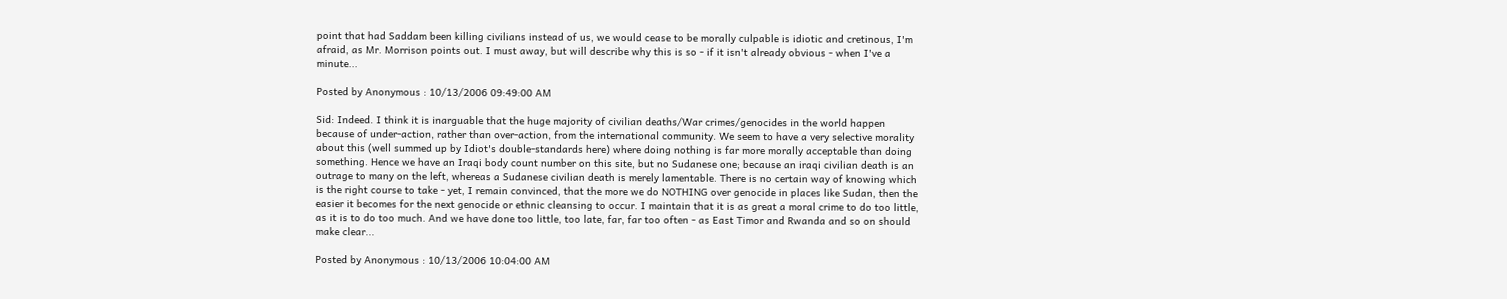point that had Saddam been killing civilians instead of us, we would cease to be morally culpable is idiotic and cretinous, I'm afraid, as Mr. Morrison points out. I must away, but will describe why this is so - if it isn't already obvious - when I've a minute...

Posted by Anonymous : 10/13/2006 09:49:00 AM

Sid: Indeed. I think it is inarguable that the huge majority of civilian deaths/War crimes/genocides in the world happen because of under-action, rather than over-action, from the international community. We seem to have a very selective morality about this (well summed up by Idiot's double-standards here) where doing nothing is far more morally acceptable than doing something. Hence we have an Iraqi body count number on this site, but no Sudanese one; because an iraqi civilian death is an outrage to many on the left, whereas a Sudanese civilian death is merely lamentable. There is no certain way of knowing which is the right course to take - yet, I remain convinced, that the more we do NOTHING over genocide in places like Sudan, then the easier it becomes for the next genocide or ethnic cleansing to occur. I maintain that it is as great a moral crime to do too little, as it is to do too much. And we have done too little, too late, far, far too often - as East Timor and Rwanda and so on should make clear...

Posted by Anonymous : 10/13/2006 10:04:00 AM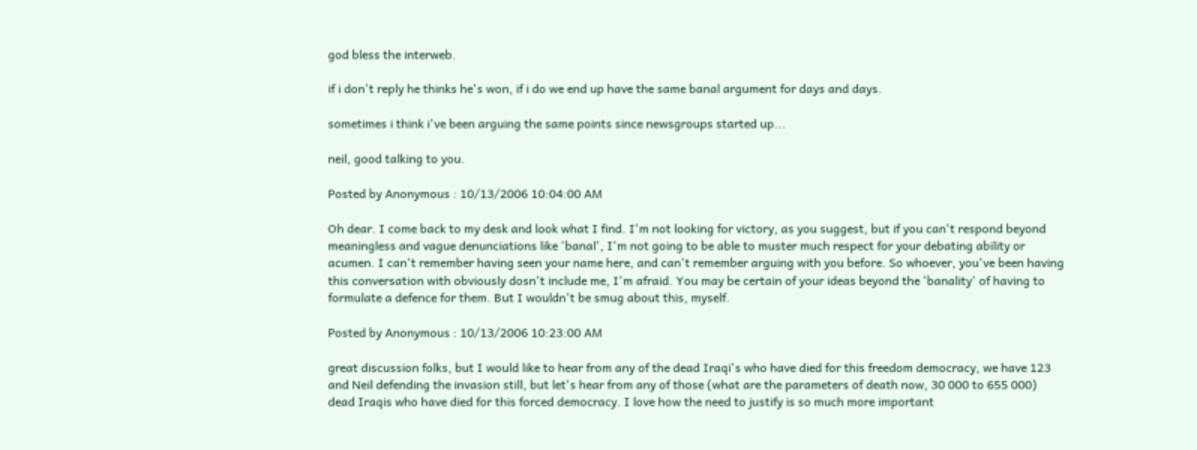god bless the interweb.

if i don't reply he thinks he's won, if i do we end up have the same banal argument for days and days.

sometimes i think i've been arguing the same points since newsgroups started up...

neil, good talking to you.

Posted by Anonymous : 10/13/2006 10:04:00 AM

Oh dear. I come back to my desk and look what I find. I'm not looking for victory, as you suggest, but if you can't respond beyond meaningless and vague denunciations like 'banal', I'm not going to be able to muster much respect for your debating ability or acumen. I can't remember having seen your name here, and can't remember arguing with you before. So whoever, you've been having this conversation with obviously dosn't include me, I'm afraid. You may be certain of your ideas beyond the 'banality' of having to formulate a defence for them. But I wouldn't be smug about this, myself.

Posted by Anonymous : 10/13/2006 10:23:00 AM

great discussion folks, but I would like to hear from any of the dead Iraqi's who have died for this freedom democracy, we have 123 and Neil defending the invasion still, but let's hear from any of those (what are the parameters of death now, 30 000 to 655 000) dead Iraqis who have died for this forced democracy. I love how the need to justify is so much more important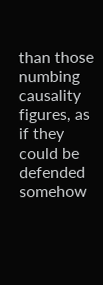than those numbing causality figures, as if they could be defended somehow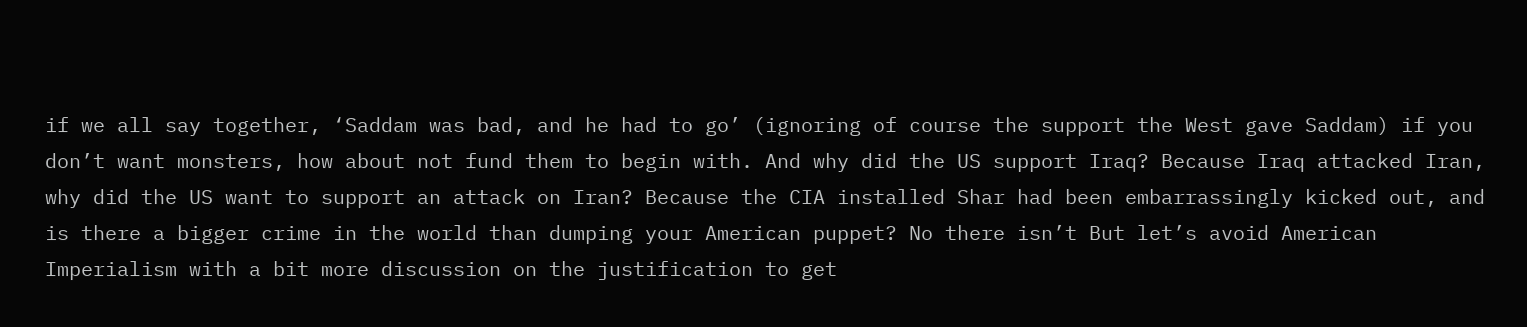if we all say together, ‘Saddam was bad, and he had to go’ (ignoring of course the support the West gave Saddam) if you don’t want monsters, how about not fund them to begin with. And why did the US support Iraq? Because Iraq attacked Iran, why did the US want to support an attack on Iran? Because the CIA installed Shar had been embarrassingly kicked out, and is there a bigger crime in the world than dumping your American puppet? No there isn’t But let’s avoid American Imperialism with a bit more discussion on the justification to get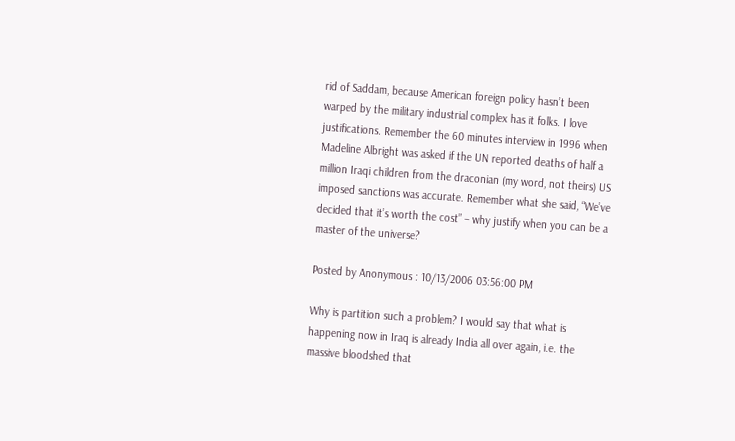rid of Saddam, because American foreign policy hasn’t been warped by the military industrial complex has it folks. I love justifications. Remember the 60 minutes interview in 1996 when Madeline Albright was asked if the UN reported deaths of half a million Iraqi children from the draconian (my word, not theirs) US imposed sanctions was accurate. Remember what she said, “We’ve decided that it’s worth the cost” – why justify when you can be a master of the universe?

Posted by Anonymous : 10/13/2006 03:56:00 PM

Why is partition such a problem? I would say that what is happening now in Iraq is already India all over again, i.e. the massive bloodshed that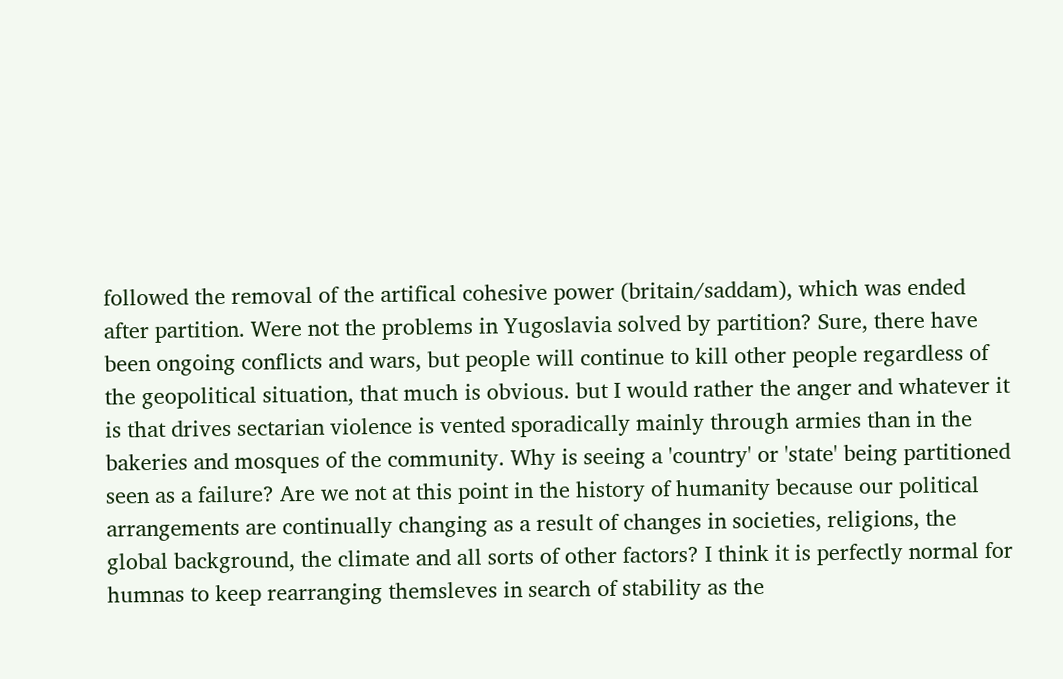followed the removal of the artifical cohesive power (britain/saddam), which was ended after partition. Were not the problems in Yugoslavia solved by partition? Sure, there have been ongoing conflicts and wars, but people will continue to kill other people regardless of the geopolitical situation, that much is obvious. but I would rather the anger and whatever it is that drives sectarian violence is vented sporadically mainly through armies than in the bakeries and mosques of the community. Why is seeing a 'country' or 'state' being partitioned seen as a failure? Are we not at this point in the history of humanity because our political arrangements are continually changing as a result of changes in societies, religions, the global background, the climate and all sorts of other factors? I think it is perfectly normal for humnas to keep rearranging themsleves in search of stability as the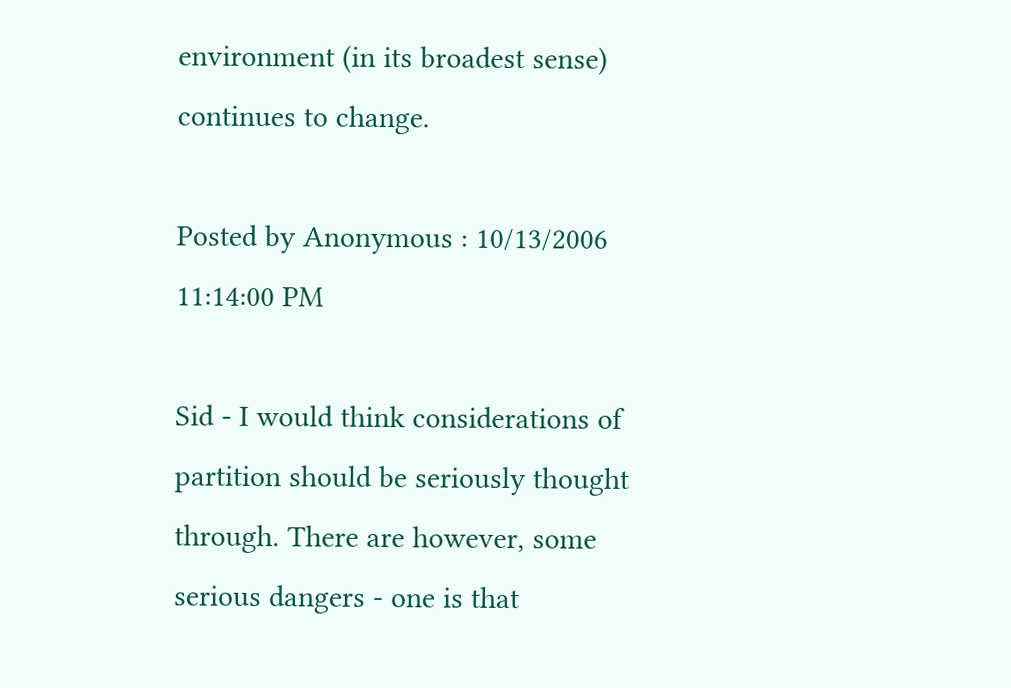environment (in its broadest sense) continues to change.

Posted by Anonymous : 10/13/2006 11:14:00 PM

Sid - I would think considerations of partition should be seriously thought through. There are however, some serious dangers - one is that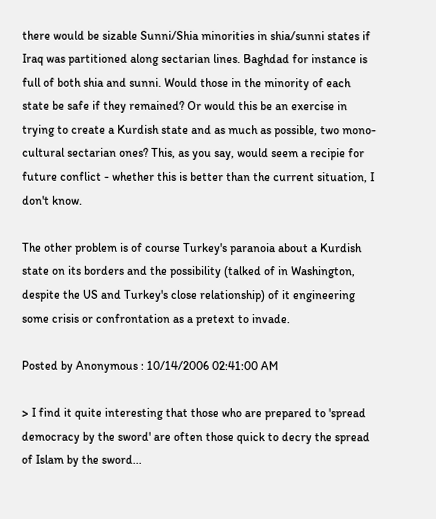there would be sizable Sunni/Shia minorities in shia/sunni states if Iraq was partitioned along sectarian lines. Baghdad for instance is full of both shia and sunni. Would those in the minority of each state be safe if they remained? Or would this be an exercise in trying to create a Kurdish state and as much as possible, two mono-cultural sectarian ones? This, as you say, would seem a recipie for future conflict - whether this is better than the current situation, I don't know.

The other problem is of course Turkey's paranoia about a Kurdish state on its borders and the possibility (talked of in Washington, despite the US and Turkey's close relationship) of it engineering some crisis or confrontation as a pretext to invade.

Posted by Anonymous : 10/14/2006 02:41:00 AM

> I find it quite interesting that those who are prepared to 'spread democracy by the sword' are often those quick to decry the spread of Islam by the sword...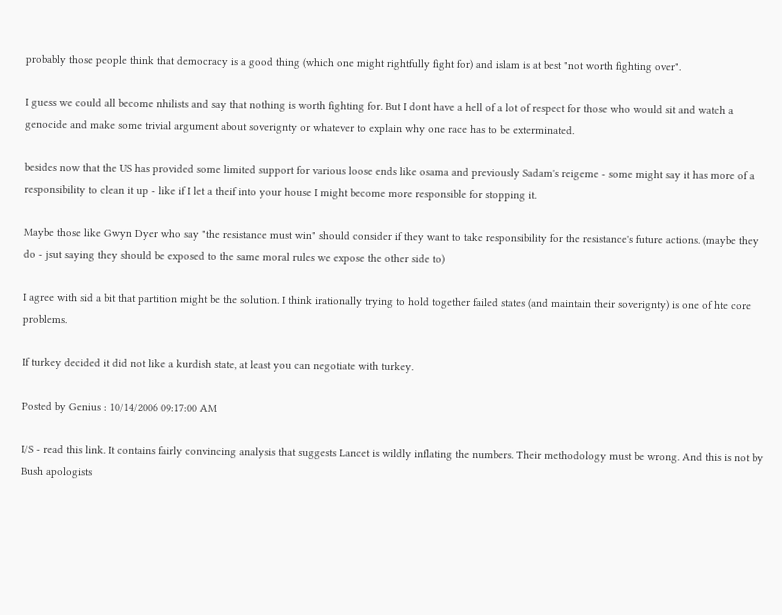probably those people think that democracy is a good thing (which one might rightfully fight for) and islam is at best "not worth fighting over".

I guess we could all become nhilists and say that nothing is worth fighting for. But I dont have a hell of a lot of respect for those who would sit and watch a genocide and make some trivial argument about soverignty or whatever to explain why one race has to be exterminated.

besides now that the US has provided some limited support for various loose ends like osama and previously Sadam's reigeme - some might say it has more of a responsibility to clean it up - like if I let a theif into your house I might become more responsible for stopping it.

Maybe those like Gwyn Dyer who say "the resistance must win" should consider if they want to take responsibility for the resistance's future actions. (maybe they do - jsut saying they should be exposed to the same moral rules we expose the other side to)

I agree with sid a bit that partition might be the solution. I think irationally trying to hold together failed states (and maintain their soverignty) is one of hte core problems.

If turkey decided it did not like a kurdish state, at least you can negotiate with turkey.

Posted by Genius : 10/14/2006 09:17:00 AM

I/S - read this link. It contains fairly convincing analysis that suggests Lancet is wildly inflating the numbers. Their methodology must be wrong. And this is not by Bush apologists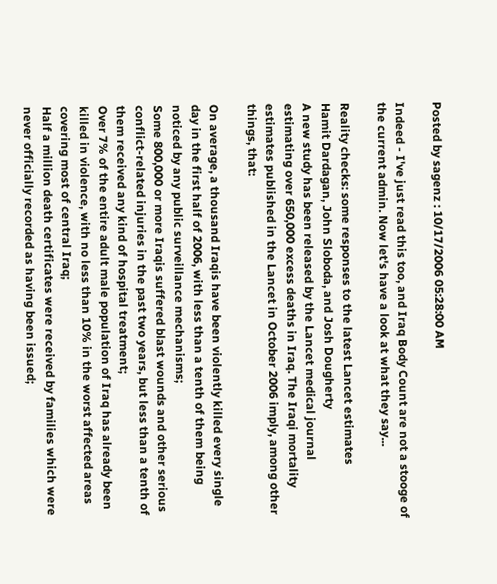Posted by sagenz : 10/17/2006 05:28:00 AM

Indeed - I've just read this too, and Iraq Body Count are not a stooge of the current admin. Now let's have a look at what they say...

Reality checks: some responses to the latest Lancet estimates
Hamit Dardagan, John Sloboda, and Josh Dougherty
A new study has been released by the Lancet medical journal estimating over 650,000 excess deaths in Iraq. The Iraqi mortality estimates published in the Lancet in October 2006 imply, among other things, that:

On average, a thousand Iraqis have been violently killed every single day in the first half of 2006, with less than a tenth of them being noticed by any public surveillance mechanisms;
Some 800,000 or more Iraqis suffered blast wounds and other serious conflict-related injuries in the past two years, but less than a tenth of them received any kind of hospital treatment;
Over 7% of the entire adult male population of Iraq has already been killed in violence, with no less than 10% in the worst affected areas covering most of central Iraq;
Half a million death certificates were received by families which were never officially recorded as having been issued;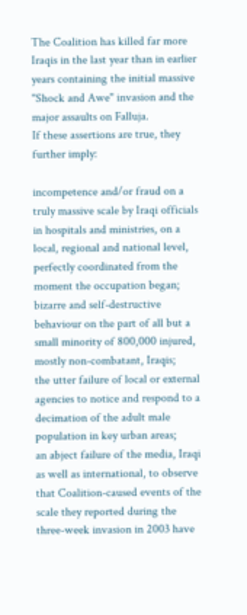The Coalition has killed far more Iraqis in the last year than in earlier years containing the initial massive "Shock and Awe" invasion and the major assaults on Falluja.
If these assertions are true, they further imply:

incompetence and/or fraud on a truly massive scale by Iraqi officials in hospitals and ministries, on a local, regional and national level, perfectly coordinated from the moment the occupation began;
bizarre and self-destructive behaviour on the part of all but a small minority of 800,000 injured, mostly non-combatant, Iraqis;
the utter failure of local or external agencies to notice and respond to a decimation of the adult male population in key urban areas;
an abject failure of the media, Iraqi as well as international, to observe that Coalition-caused events of the scale they reported during the three-week invasion in 2003 have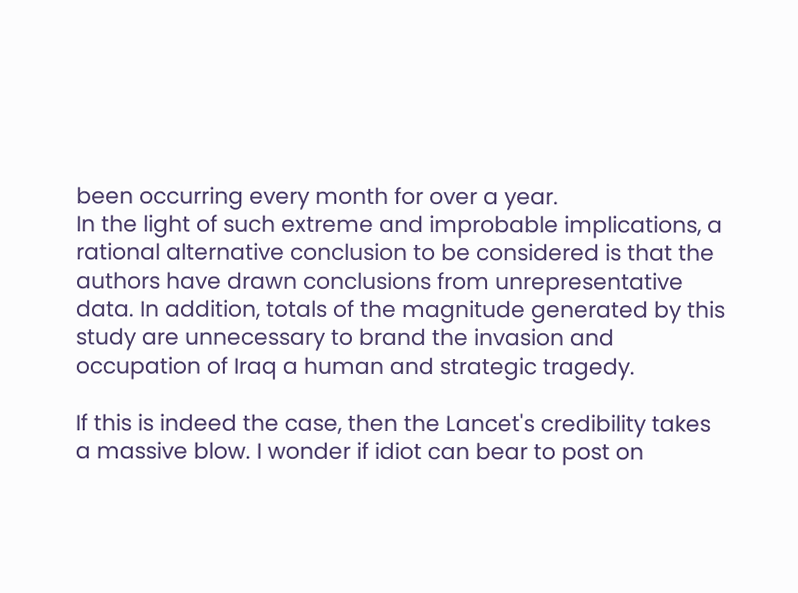been occurring every month for over a year.
In the light of such extreme and improbable implications, a rational alternative conclusion to be considered is that the authors have drawn conclusions from unrepresentative data. In addition, totals of the magnitude generated by this study are unnecessary to brand the invasion and occupation of Iraq a human and strategic tragedy.

If this is indeed the case, then the Lancet's credibility takes a massive blow. I wonder if idiot can bear to post on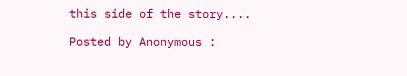this side of the story....

Posted by Anonymous :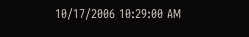10/17/2006 10:29:00 AM